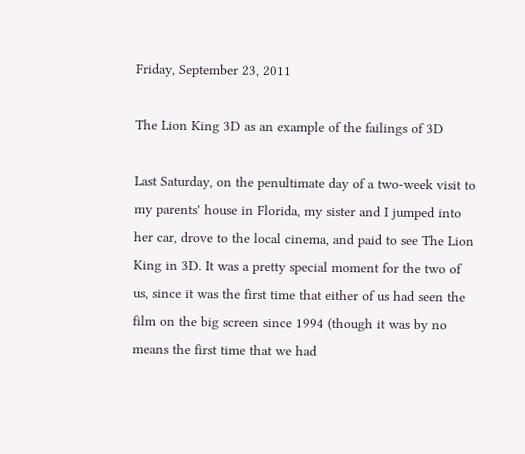Friday, September 23, 2011

The Lion King 3D as an example of the failings of 3D

Last Saturday, on the penultimate day of a two-week visit to my parents' house in Florida, my sister and I jumped into her car, drove to the local cinema, and paid to see The Lion King in 3D. It was a pretty special moment for the two of us, since it was the first time that either of us had seen the film on the big screen since 1994 (though it was by no means the first time that we had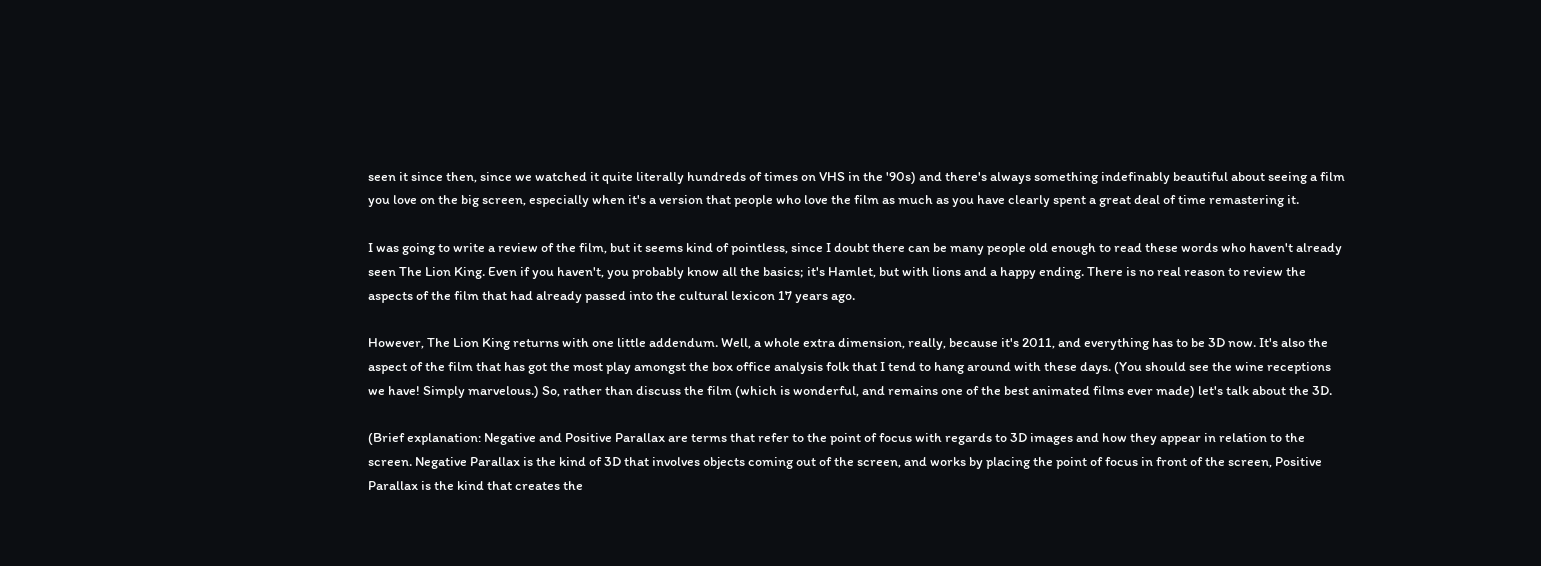seen it since then, since we watched it quite literally hundreds of times on VHS in the '90s) and there's always something indefinably beautiful about seeing a film you love on the big screen, especially when it's a version that people who love the film as much as you have clearly spent a great deal of time remastering it.

I was going to write a review of the film, but it seems kind of pointless, since I doubt there can be many people old enough to read these words who haven't already seen The Lion King. Even if you haven't, you probably know all the basics; it's Hamlet, but with lions and a happy ending. There is no real reason to review the aspects of the film that had already passed into the cultural lexicon 17 years ago.

However, The Lion King returns with one little addendum. Well, a whole extra dimension, really, because it's 2011, and everything has to be 3D now. It's also the aspect of the film that has got the most play amongst the box office analysis folk that I tend to hang around with these days. (You should see the wine receptions we have! Simply marvelous.) So, rather than discuss the film (which is wonderful, and remains one of the best animated films ever made) let's talk about the 3D.

(Brief explanation: Negative and Positive Parallax are terms that refer to the point of focus with regards to 3D images and how they appear in relation to the screen. Negative Parallax is the kind of 3D that involves objects coming out of the screen, and works by placing the point of focus in front of the screen, Positive Parallax is the kind that creates the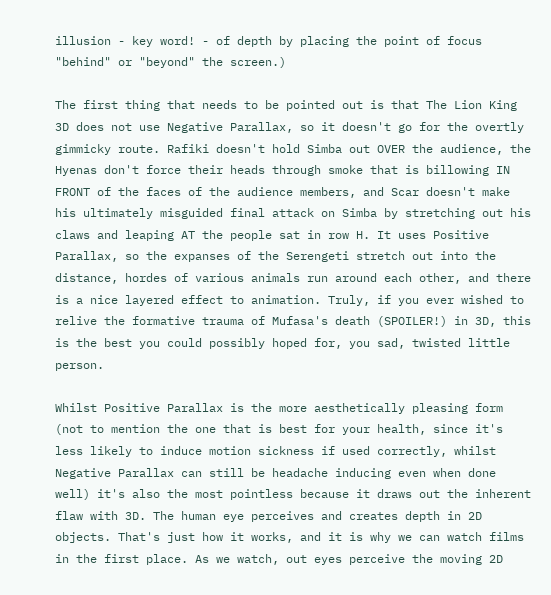illusion - key word! - of depth by placing the point of focus "behind" or "beyond" the screen.)

The first thing that needs to be pointed out is that The Lion King 3D does not use Negative Parallax, so it doesn't go for the overtly gimmicky route. Rafiki doesn't hold Simba out OVER the audience, the Hyenas don't force their heads through smoke that is billowing IN FRONT of the faces of the audience members, and Scar doesn't make his ultimately misguided final attack on Simba by stretching out his claws and leaping AT the people sat in row H. It uses Positive Parallax, so the expanses of the Serengeti stretch out into the distance, hordes of various animals run around each other, and there is a nice layered effect to animation. Truly, if you ever wished to relive the formative trauma of Mufasa's death (SPOILER!) in 3D, this is the best you could possibly hoped for, you sad, twisted little person.

Whilst Positive Parallax is the more aesthetically pleasing form (not to mention the one that is best for your health, since it's less likely to induce motion sickness if used correctly, whilst Negative Parallax can still be headache inducing even when done well) it's also the most pointless because it draws out the inherent flaw with 3D. The human eye perceives and creates depth in 2D objects. That's just how it works, and it is why we can watch films in the first place. As we watch, out eyes perceive the moving 2D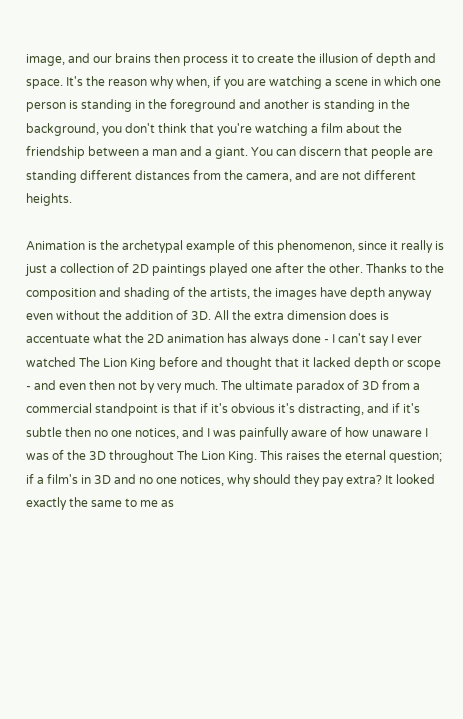image, and our brains then process it to create the illusion of depth and space. It's the reason why when, if you are watching a scene in which one person is standing in the foreground and another is standing in the background, you don't think that you're watching a film about the friendship between a man and a giant. You can discern that people are standing different distances from the camera, and are not different heights.

Animation is the archetypal example of this phenomenon, since it really is just a collection of 2D paintings played one after the other. Thanks to the composition and shading of the artists, the images have depth anyway even without the addition of 3D. All the extra dimension does is accentuate what the 2D animation has always done - I can't say I ever watched The Lion King before and thought that it lacked depth or scope - and even then not by very much. The ultimate paradox of 3D from a commercial standpoint is that if it's obvious it's distracting, and if it's subtle then no one notices, and I was painfully aware of how unaware I was of the 3D throughout The Lion King. This raises the eternal question; if a film's in 3D and no one notices, why should they pay extra? It looked exactly the same to me as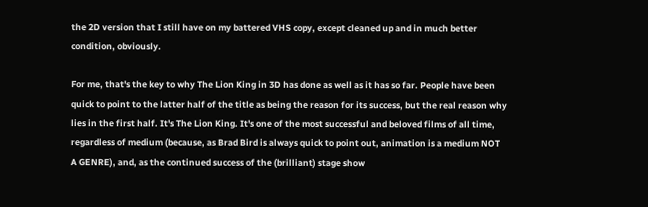the 2D version that I still have on my battered VHS copy, except cleaned up and in much better condition, obviously.

For me, that's the key to why The Lion King in 3D has done as well as it has so far. People have been quick to point to the latter half of the title as being the reason for its success, but the real reason why lies in the first half. It's The Lion King. It's one of the most successful and beloved films of all time, regardless of medium (because, as Brad Bird is always quick to point out, animation is a medium NOT A GENRE), and, as the continued success of the (brilliant) stage show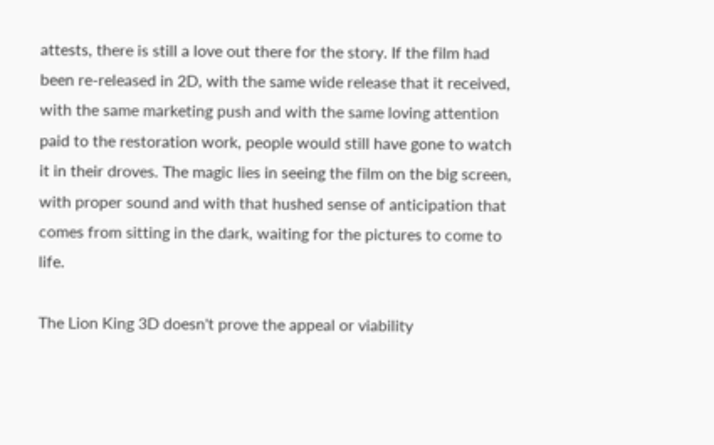attests, there is still a love out there for the story. If the film had been re-released in 2D, with the same wide release that it received, with the same marketing push and with the same loving attention paid to the restoration work, people would still have gone to watch it in their droves. The magic lies in seeing the film on the big screen, with proper sound and with that hushed sense of anticipation that comes from sitting in the dark, waiting for the pictures to come to life.

The Lion King 3D doesn't prove the appeal or viability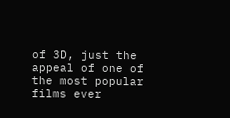of 3D, just the appeal of one of the most popular films ever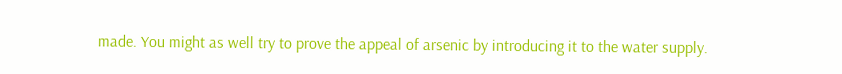made. You might as well try to prove the appeal of arsenic by introducing it to the water supply.